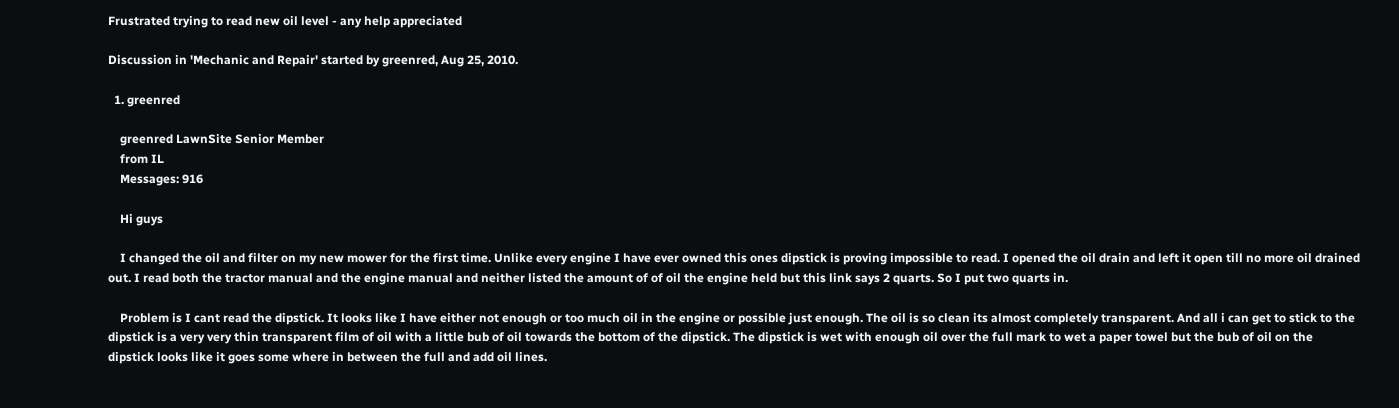Frustrated trying to read new oil level - any help appreciated

Discussion in 'Mechanic and Repair' started by greenred, Aug 25, 2010.

  1. greenred

    greenred LawnSite Senior Member
    from IL
    Messages: 916

    Hi guys

    I changed the oil and filter on my new mower for the first time. Unlike every engine I have ever owned this ones dipstick is proving impossible to read. I opened the oil drain and left it open till no more oil drained out. I read both the tractor manual and the engine manual and neither listed the amount of of oil the engine held but this link says 2 quarts. So I put two quarts in.

    Problem is I cant read the dipstick. It looks like I have either not enough or too much oil in the engine or possible just enough. The oil is so clean its almost completely transparent. And all i can get to stick to the dipstick is a very very thin transparent film of oil with a little bub of oil towards the bottom of the dipstick. The dipstick is wet with enough oil over the full mark to wet a paper towel but the bub of oil on the dipstick looks like it goes some where in between the full and add oil lines.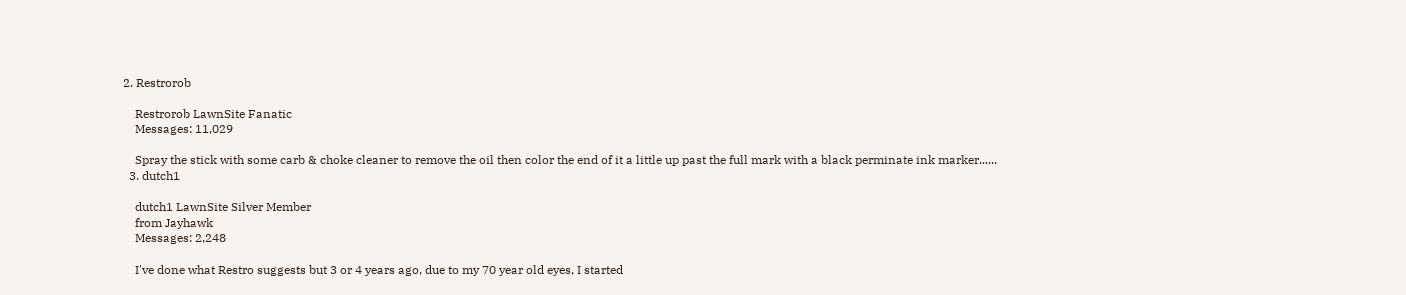2. Restrorob

    Restrorob LawnSite Fanatic
    Messages: 11,029

    Spray the stick with some carb & choke cleaner to remove the oil then color the end of it a little up past the full mark with a black perminate ink marker......
  3. dutch1

    dutch1 LawnSite Silver Member
    from Jayhawk
    Messages: 2,248

    I've done what Restro suggests but 3 or 4 years ago, due to my 70 year old eyes, I started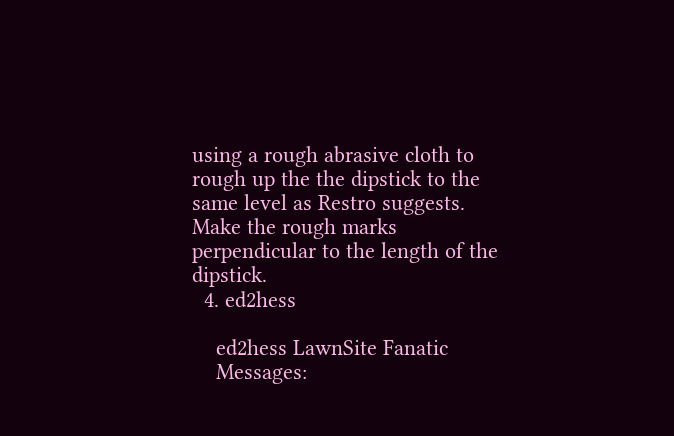using a rough abrasive cloth to rough up the the dipstick to the same level as Restro suggests. Make the rough marks perpendicular to the length of the dipstick.
  4. ed2hess

    ed2hess LawnSite Fanatic
    Messages: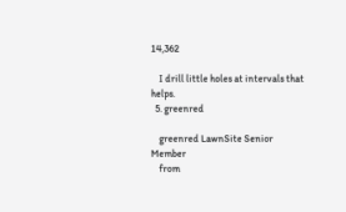14,362

    I drill little holes at intervals that helps.
  5. greenred

    greenred LawnSite Senior Member
    from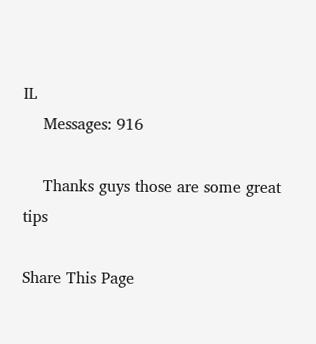IL
    Messages: 916

    Thanks guys those are some great tips

Share This Page